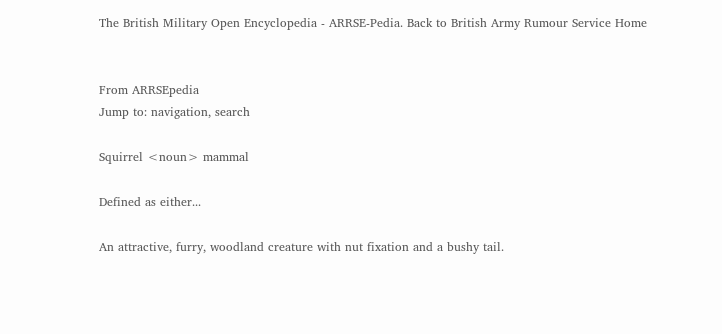The British Military Open Encyclopedia - ARRSE-Pedia. Back to British Army Rumour Service Home


From ARRSEpedia
Jump to: navigation, search

Squirrel <noun> mammal

Defined as either...

An attractive, furry, woodland creature with nut fixation and a bushy tail.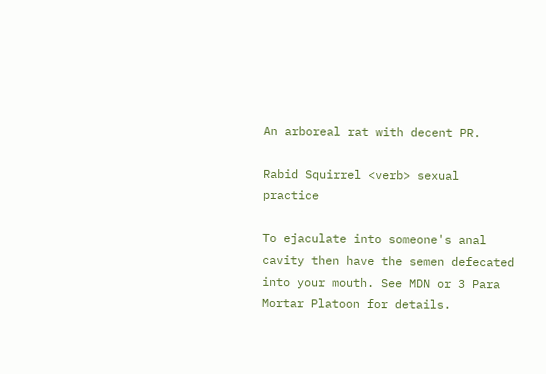An arboreal rat with decent PR.

Rabid Squirrel <verb> sexual practice

To ejaculate into someone's anal cavity then have the semen defecated into your mouth. See MDN or 3 Para Mortar Platoon for details.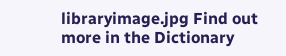libraryimage.jpg Find out more in the Dictionary